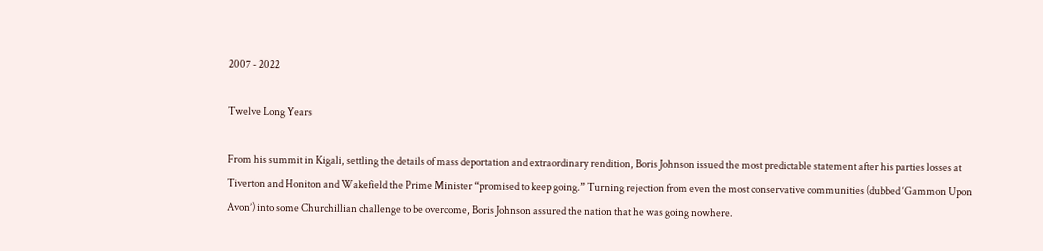2007 - 2022

Twelve Long Years

From his summit in Kigali, settling the details of mass deportation and extraordinary rendition, Boris Johnson issued the most predictable statement after his parties losses at Tiverton and Honiton and Wakefield the Prime Minister “promised to keep going.” Turning rejection from even the most conservative communities (dubbed ‘Gammon Upon Avon’) into some Churchillian challenge to be overcome, Boris Johnson assured the nation that he was going nowhere.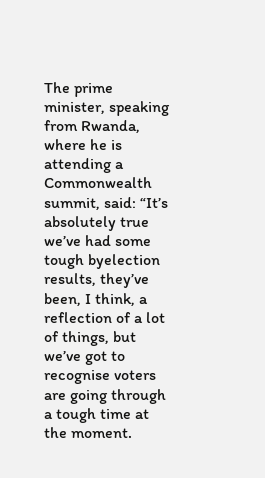The prime minister, speaking from Rwanda, where he is attending a Commonwealth summit, said: “It’s absolutely true we’ve had some tough byelection results, they’ve been, I think, a reflection of a lot of things, but we’ve got to recognise voters are going through a tough time at the moment.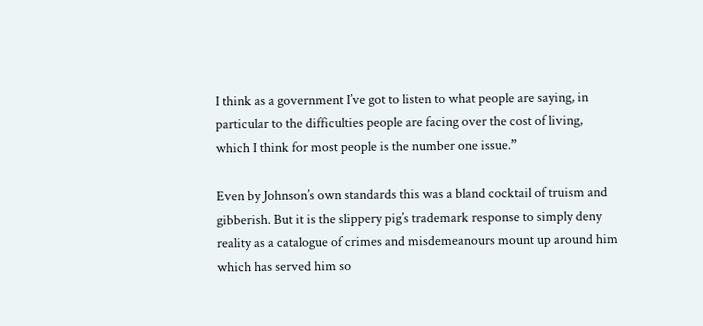I think as a government I’ve got to listen to what people are saying, in particular to the difficulties people are facing over the cost of living, which I think for most people is the number one issue.”

Even by Johnson’s own standards this was a bland cocktail of truism and gibberish. But it is the slippery pig’s trademark response to simply deny reality as a catalogue of crimes and misdemeanours mount up around him which has served him so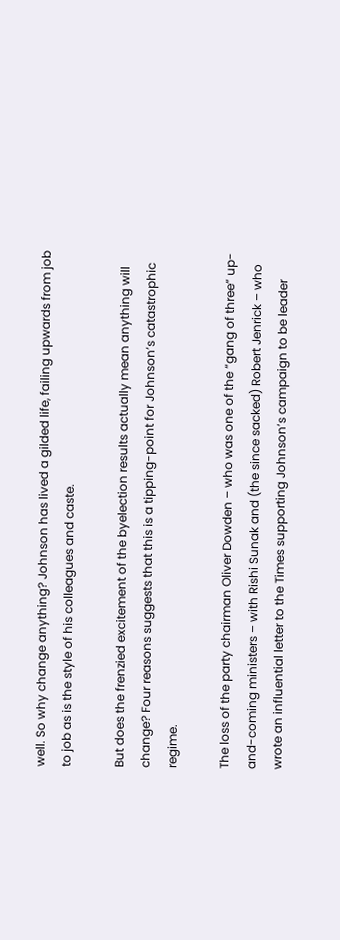well. So why change anything? Johnson has lived a gilded life, failing upwards from job to job as is the style of his colleagues and caste.

But does the frenzied excitement of the byelection results actually mean anything will change? Four reasons suggests that this is a tipping-point for Johnson’s catastrophic regime.

The loss of the party chairman Oliver Dowden – who was one of the “gang of three” up-and-coming ministers – with Rishi Sunak and (the since sacked) Robert Jenrick – who wrote an influential letter to the Times supporting Johnson’s campaign to be leader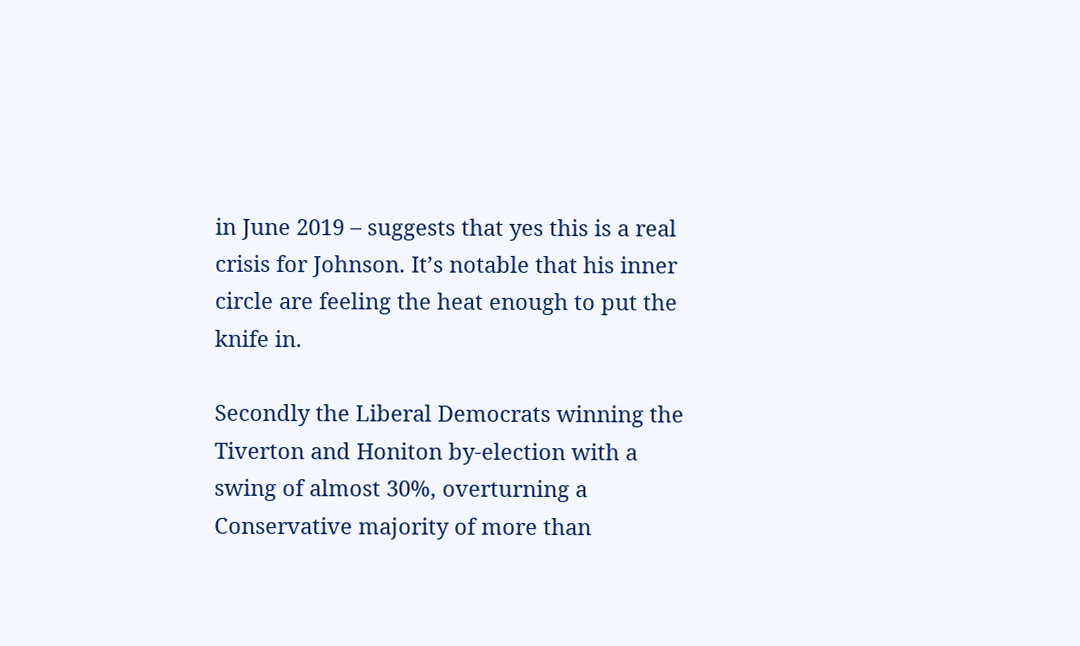in June 2019 – suggests that yes this is a real crisis for Johnson. It’s notable that his inner circle are feeling the heat enough to put the knife in.

Secondly the Liberal Democrats winning the Tiverton and Honiton by-election with a swing of almost 30%, overturning a Conservative majority of more than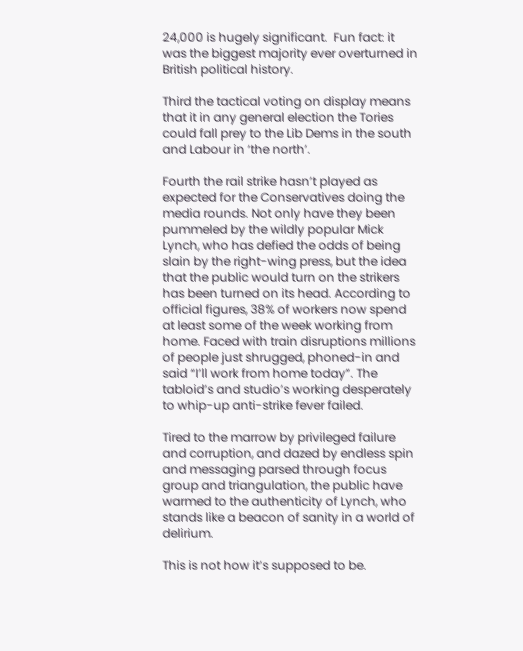24,000 is hugely significant.  Fun fact: it was the biggest majority ever overturned in British political history.

Third the tactical voting on display means that it in any general election the Tories could fall prey to the Lib Dems in the south and Labour in ‘the north’.

Fourth the rail strike hasn’t played as expected for the Conservatives doing the media rounds. Not only have they been pummeled by the wildly popular Mick Lynch, who has defied the odds of being slain by the right-wing press, but the idea that the public would turn on the strikers has been turned on its head. According to official figures, 38% of workers now spend at least some of the week working from home. Faced with train disruptions millions of people just shrugged, phoned-in and said “I’ll work from home today”. The tabloid’s and studio’s working desperately to whip-up anti-strike fever failed.

Tired to the marrow by privileged failure and corruption, and dazed by endless spin and messaging parsed through focus group and triangulation, the public have warmed to the authenticity of Lynch, who stands like a beacon of sanity in a world of delirium.

This is not how it’s supposed to be.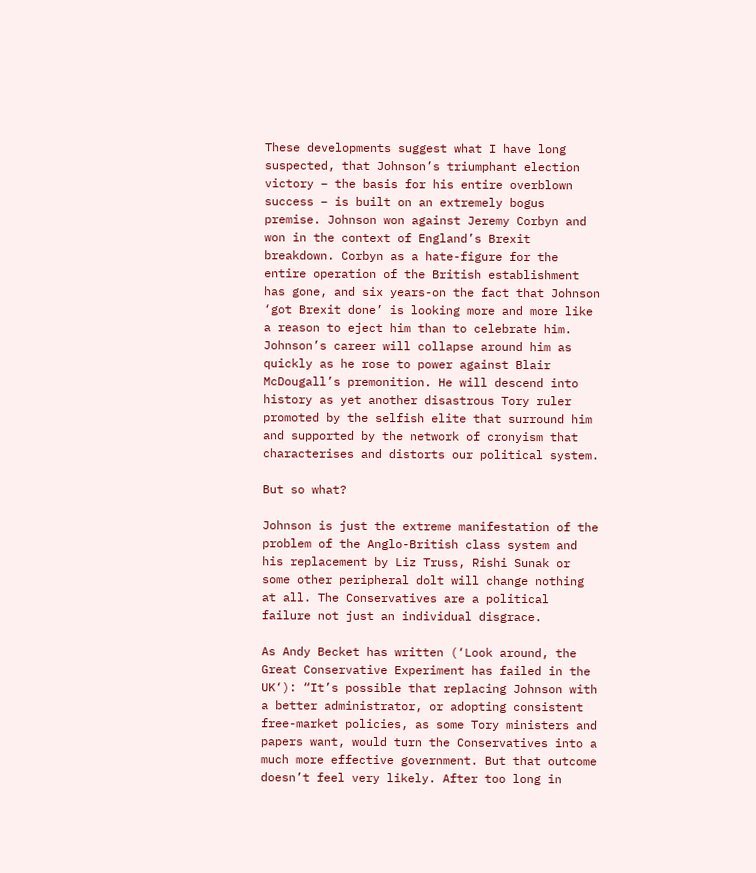These developments suggest what I have long suspected, that Johnson’s triumphant election victory – the basis for his entire overblown success – is built on an extremely bogus premise. Johnson won against Jeremy Corbyn and won in the context of England’s Brexit breakdown. Corbyn as a hate-figure for the entire operation of the British establishment has gone, and six years-on the fact that Johnson ‘got Brexit done’ is looking more and more like a reason to eject him than to celebrate him. Johnson’s career will collapse around him as quickly as he rose to power against Blair McDougall’s premonition. He will descend into history as yet another disastrous Tory ruler promoted by the selfish elite that surround him and supported by the network of cronyism that characterises and distorts our political system.

But so what?

Johnson is just the extreme manifestation of the problem of the Anglo-British class system and his replacement by Liz Truss, Rishi Sunak or some other peripheral dolt will change nothing at all. The Conservatives are a political failure not just an individual disgrace.

As Andy Becket has written (‘Look around, the Great Conservative Experiment has failed in the UK‘): “It’s possible that replacing Johnson with a better administrator, or adopting consistent free-market policies, as some Tory ministers and papers want, would turn the Conservatives into a much more effective government. But that outcome doesn’t feel very likely. After too long in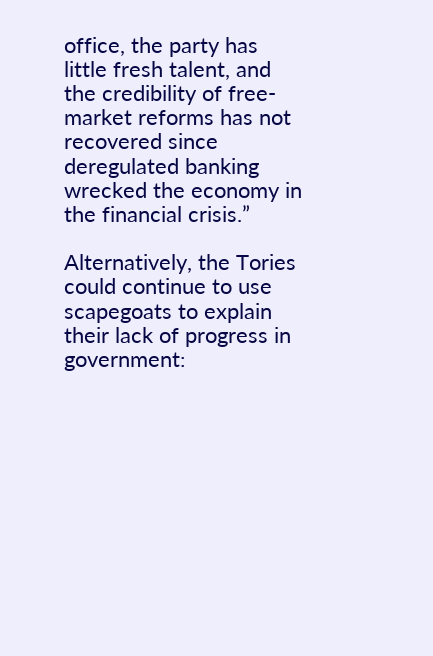office, the party has little fresh talent, and the credibility of free-market reforms has not recovered since deregulated banking wrecked the economy in the financial crisis.”

Alternatively, the Tories could continue to use scapegoats to explain their lack of progress in government: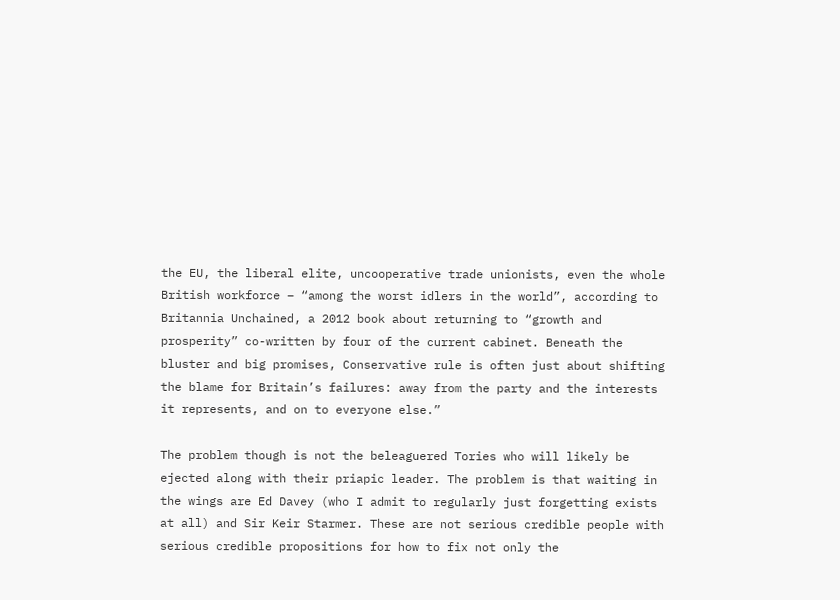the EU, the liberal elite, uncooperative trade unionists, even the whole British workforce – “among the worst idlers in the world”, according to Britannia Unchained, a 2012 book about returning to “growth and prosperity” co-written by four of the current cabinet. Beneath the bluster and big promises, Conservative rule is often just about shifting the blame for Britain’s failures: away from the party and the interests it represents, and on to everyone else.”

The problem though is not the beleaguered Tories who will likely be ejected along with their priapic leader. The problem is that waiting in the wings are Ed Davey (who I admit to regularly just forgetting exists at all) and Sir Keir Starmer. These are not serious credible people with serious credible propositions for how to fix not only the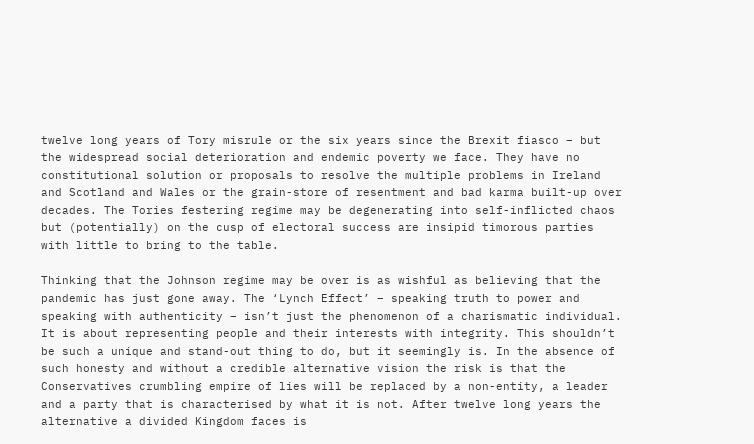twelve long years of Tory misrule or the six years since the Brexit fiasco – but the widespread social deterioration and endemic poverty we face. They have no constitutional solution or proposals to resolve the multiple problems in Ireland and Scotland and Wales or the grain-store of resentment and bad karma built-up over decades. The Tories festering regime may be degenerating into self-inflicted chaos but (potentially) on the cusp of electoral success are insipid timorous parties with little to bring to the table.

Thinking that the Johnson regime may be over is as wishful as believing that the pandemic has just gone away. The ‘Lynch Effect’ – speaking truth to power and speaking with authenticity – isn’t just the phenomenon of a charismatic individual. It is about representing people and their interests with integrity. This shouldn’t be such a unique and stand-out thing to do, but it seemingly is. In the absence of such honesty and without a credible alternative vision the risk is that the Conservatives crumbling empire of lies will be replaced by a non-entity, a leader and a party that is characterised by what it is not. After twelve long years the alternative a divided Kingdom faces is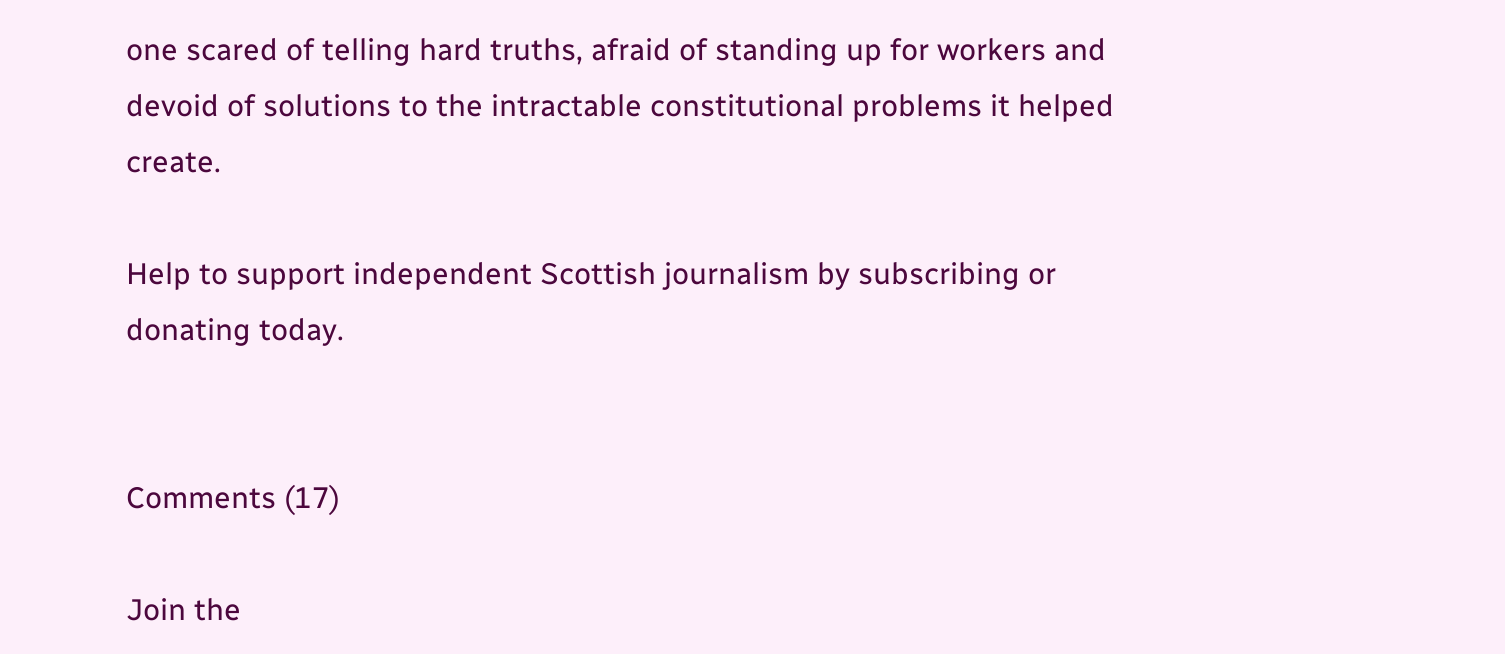one scared of telling hard truths, afraid of standing up for workers and devoid of solutions to the intractable constitutional problems it helped create.

Help to support independent Scottish journalism by subscribing or donating today.


Comments (17)

Join the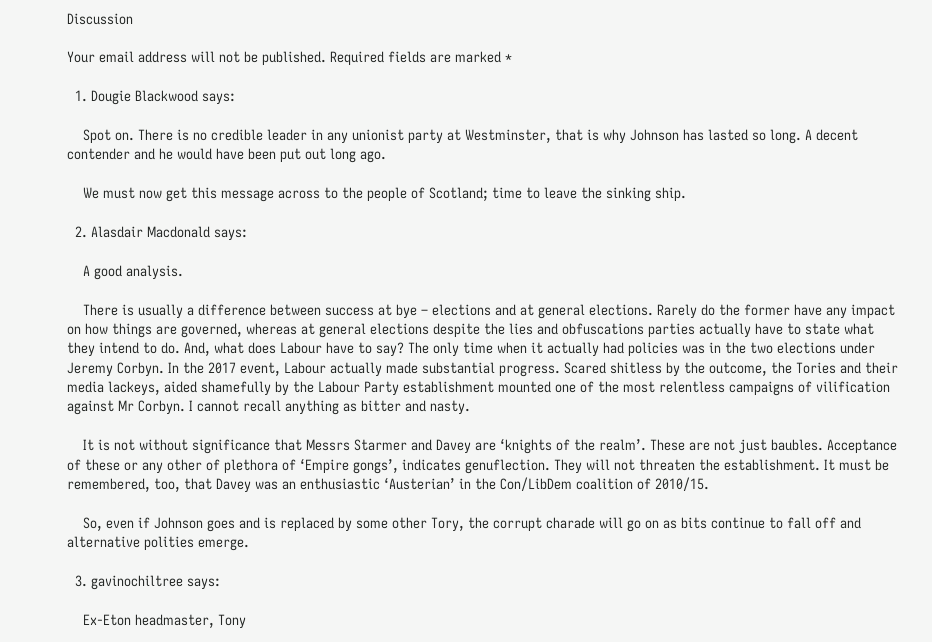Discussion

Your email address will not be published. Required fields are marked *

  1. Dougie Blackwood says:

    Spot on. There is no credible leader in any unionist party at Westminster, that is why Johnson has lasted so long. A decent contender and he would have been put out long ago.

    We must now get this message across to the people of Scotland; time to leave the sinking ship.

  2. Alasdair Macdonald says:

    A good analysis.

    There is usually a difference between success at bye – elections and at general elections. Rarely do the former have any impact on how things are governed, whereas at general elections despite the lies and obfuscations parties actually have to state what they intend to do. And, what does Labour have to say? The only time when it actually had policies was in the two elections under Jeremy Corbyn. In the 2017 event, Labour actually made substantial progress. Scared shitless by the outcome, the Tories and their media lackeys, aided shamefully by the Labour Party establishment mounted one of the most relentless campaigns of vilification against Mr Corbyn. I cannot recall anything as bitter and nasty.

    It is not without significance that Messrs Starmer and Davey are ‘knights of the realm’. These are not just baubles. Acceptance of these or any other of plethora of ‘Empire gongs’, indicates genuflection. They will not threaten the establishment. It must be remembered, too, that Davey was an enthusiastic ‘Austerian’ in the Con/LibDem coalition of 2010/15.

    So, even if Johnson goes and is replaced by some other Tory, the corrupt charade will go on as bits continue to fall off and alternative polities emerge.

  3. gavinochiltree says:

    Ex-Eton headmaster, Tony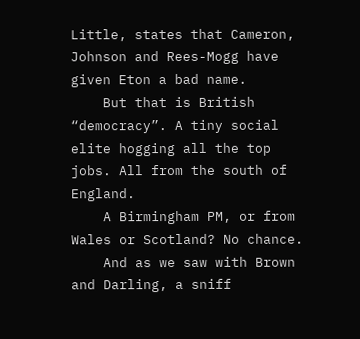Little, states that Cameron, Johnson and Rees-Mogg have given Eton a bad name.
    But that is British “democracy”. A tiny social elite hogging all the top jobs. All from the south of England.
    A Birmingham PM, or from Wales or Scotland? No chance.
    And as we saw with Brown and Darling, a sniff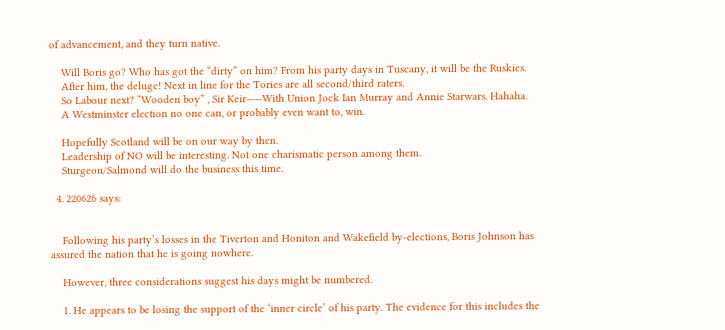of advancement, and they turn native.

    Will Boris go? Who has got the “dirty” on him? From his party days in Tuscany, it will be the Ruskies.
    After him, the deluge! Next in line for the Tories are all second/third raters.
    So Labour next? “Wooden boy” , Sir Keir——With Union Jock Ian Murray and Annie Starwars. Hahaha.
    A Westminster election no one can, or probably even want to, win.

    Hopefully Scotland will be on our way by then.
    Leadership of NO will be interesting. Not one charismatic person among them.
    Sturgeon/Salmond will do the business this time.

  4. 220626 says:


    Following his party’s losses in the Tiverton and Honiton and Wakefield by-elections, Boris Johnson has assured the nation that he is going nowhere.

    However, three considerations suggest his days might be numbered.

    1. He appears to be losing the support of the ‘inner circle’ of his party. The evidence for this includes the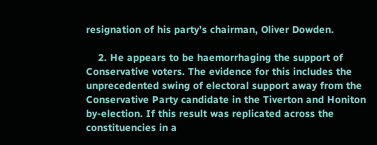resignation of his party’s chairman, Oliver Dowden.

    2. He appears to be haemorrhaging the support of Conservative voters. The evidence for this includes the unprecedented swing of electoral support away from the Conservative Party candidate in the Tiverton and Honiton by-election. If this result was replicated across the constituencies in a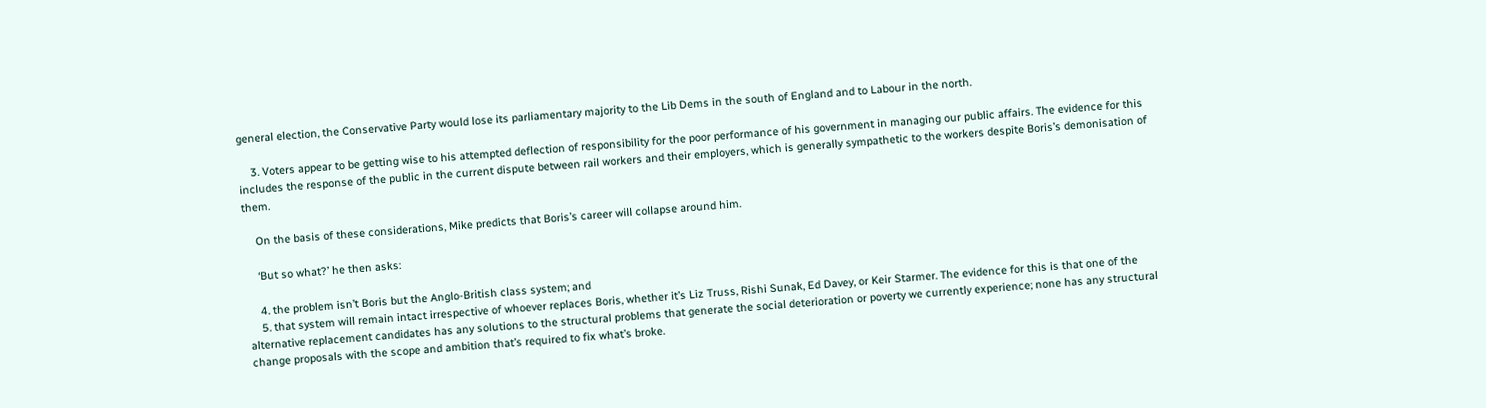general election, the Conservative Party would lose its parliamentary majority to the Lib Dems in the south of England and to Labour in the north.

    3. Voters appear to be getting wise to his attempted deflection of responsibility for the poor performance of his government in managing our public affairs. The evidence for this includes the response of the public in the current dispute between rail workers and their employers, which is generally sympathetic to the workers despite Boris’s demonisation of them.

    On the basis of these considerations, Mike predicts that Boris’s career will collapse around him.

    ‘But so what?’ he then asks:

    4. the problem isn’t Boris but the Anglo-British class system; and
    5. that system will remain intact irrespective of whoever replaces Boris, whether it’s Liz Truss, Rishi Sunak, Ed Davey, or Keir Starmer. The evidence for this is that one of the alternative replacement candidates has any solutions to the structural problems that generate the social deterioration or poverty we currently experience; none has any structural change proposals with the scope and ambition that’s required to fix what’s broke.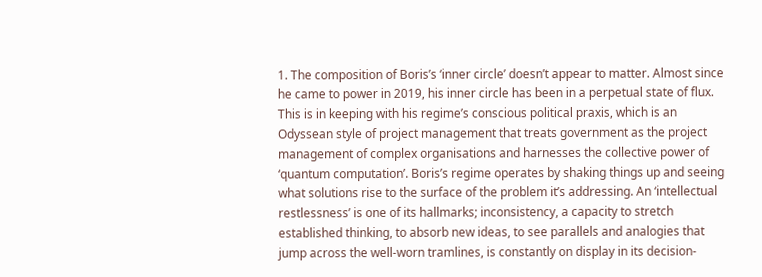1. The composition of Boris’s ‘inner circle’ doesn’t appear to matter. Almost since he came to power in 2019, his inner circle has been in a perpetual state of flux. This is in keeping with his regime’s conscious political praxis, which is an Odyssean style of project management that treats government as the project management of complex organisations and harnesses the collective power of ‘quantum computation’. Boris’s regime operates by shaking things up and seeing what solutions rise to the surface of the problem it’s addressing. An ‘intellectual restlessness’ is one of its hallmarks; inconsistency, a capacity to stretch established thinking, to absorb new ideas, to see parallels and analogies that jump across the well-worn tramlines, is constantly on display in its decision-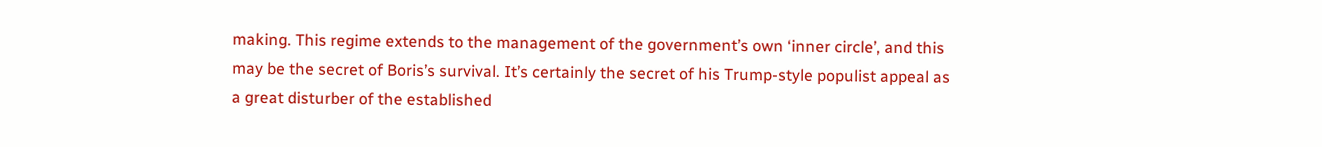making. This regime extends to the management of the government’s own ‘inner circle’, and this may be the secret of Boris’s survival. It’s certainly the secret of his Trump-style populist appeal as a great disturber of the established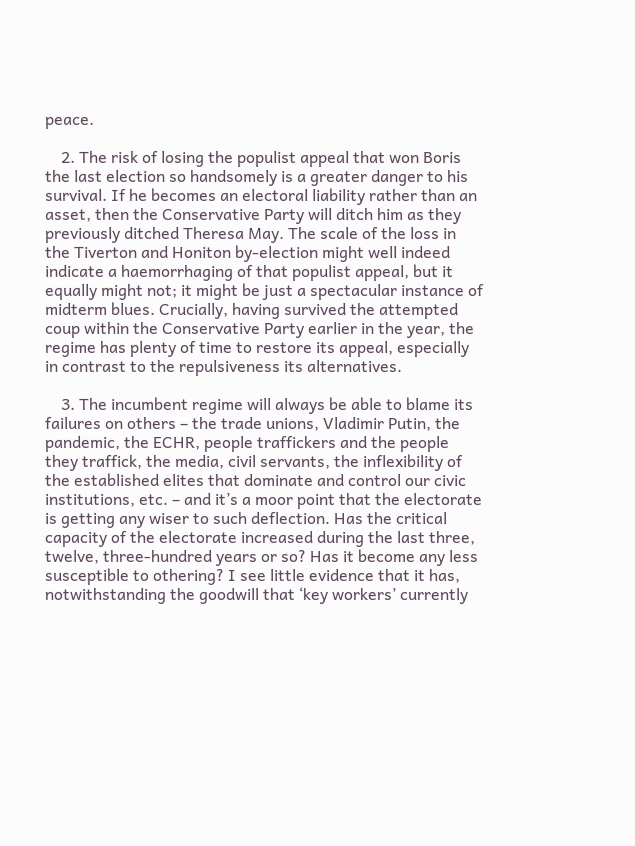peace.

    2. The risk of losing the populist appeal that won Boris the last election so handsomely is a greater danger to his survival. If he becomes an electoral liability rather than an asset, then the Conservative Party will ditch him as they previously ditched Theresa May. The scale of the loss in the Tiverton and Honiton by-election might well indeed indicate a haemorrhaging of that populist appeal, but it equally might not; it might be just a spectacular instance of midterm blues. Crucially, having survived the attempted coup within the Conservative Party earlier in the year, the regime has plenty of time to restore its appeal, especially in contrast to the repulsiveness its alternatives.

    3. The incumbent regime will always be able to blame its failures on others – the trade unions, Vladimir Putin, the pandemic, the ECHR, people traffickers and the people they traffick, the media, civil servants, the inflexibility of the established elites that dominate and control our civic institutions, etc. – and it’s a moor point that the electorate is getting any wiser to such deflection. Has the critical capacity of the electorate increased during the last three, twelve, three-hundred years or so? Has it become any less susceptible to othering? I see little evidence that it has, notwithstanding the goodwill that ‘key workers’ currently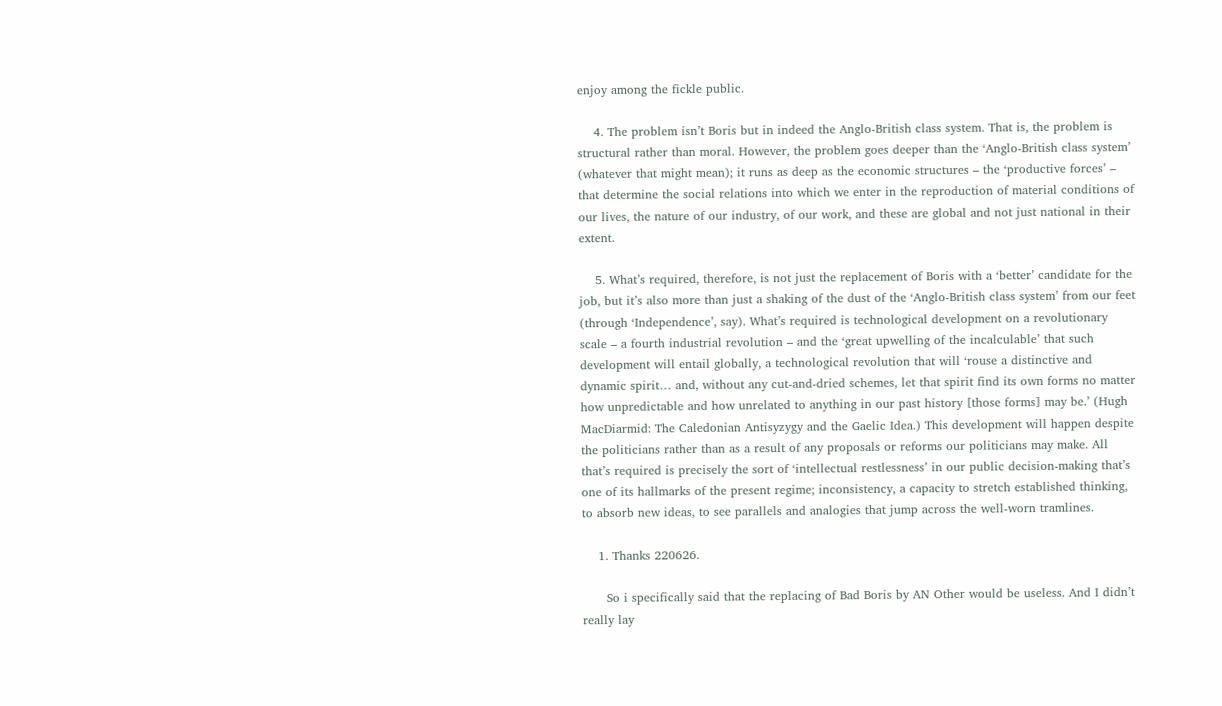enjoy among the fickle public.

    4. The problem isn’t Boris but in indeed the Anglo-British class system. That is, the problem is structural rather than moral. However, the problem goes deeper than the ‘Anglo-British class system’ (whatever that might mean); it runs as deep as the economic structures – the ‘productive forces’ – that determine the social relations into which we enter in the reproduction of material conditions of our lives, the nature of our industry, of our work, and these are global and not just national in their extent.

    5. What’s required, therefore, is not just the replacement of Boris with a ‘better’ candidate for the job, but it’s also more than just a shaking of the dust of the ‘Anglo-British class system’ from our feet (through ‘Independence’, say). What’s required is technological development on a revolutionary scale – a fourth industrial revolution – and the ‘great upwelling of the incalculable’ that such development will entail globally, a technological revolution that will ‘rouse a distinctive and dynamic spirit… and, without any cut-and-dried schemes, let that spirit find its own forms no matter how unpredictable and how unrelated to anything in our past history [those forms] may be.’ (Hugh MacDiarmid: The Caledonian Antisyzygy and the Gaelic Idea.) This development will happen despite the politicians rather than as a result of any proposals or reforms our politicians may make. All that’s required is precisely the sort of ‘intellectual restlessness’ in our public decision-making that’s one of its hallmarks of the present regime; inconsistency, a capacity to stretch established thinking, to absorb new ideas, to see parallels and analogies that jump across the well-worn tramlines.

    1. Thanks 220626.

      So i specifically said that the replacing of Bad Boris by AN Other would be useless. And I didn’t really lay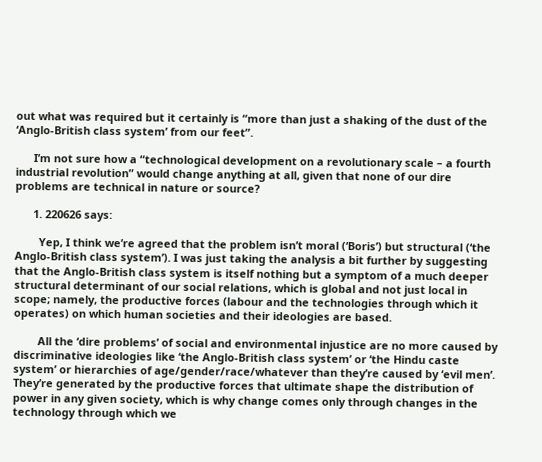out what was required but it certainly is “more than just a shaking of the dust of the ‘Anglo-British class system’ from our feet”.

      I’m not sure how a “technological development on a revolutionary scale – a fourth industrial revolution” would change anything at all, given that none of our dire problems are technical in nature or source?

      1. 220626 says:

        Yep, I think we’re agreed that the problem isn’t moral (‘Boris’) but structural (‘the Anglo-British class system’). I was just taking the analysis a bit further by suggesting that the Anglo-British class system is itself nothing but a symptom of a much deeper structural determinant of our social relations, which is global and not just local in scope; namely, the productive forces (labour and the technologies through which it operates) on which human societies and their ideologies are based.

        All the ‘dire problems’ of social and environmental injustice are no more caused by discriminative ideologies like ‘the Anglo-British class system’ or ‘the Hindu caste system’ or hierarchies of age/gender/race/whatever than they’re caused by ‘evil men’. They’re generated by the productive forces that ultimate shape the distribution of power in any given society, which is why change comes only through changes in the technology through which we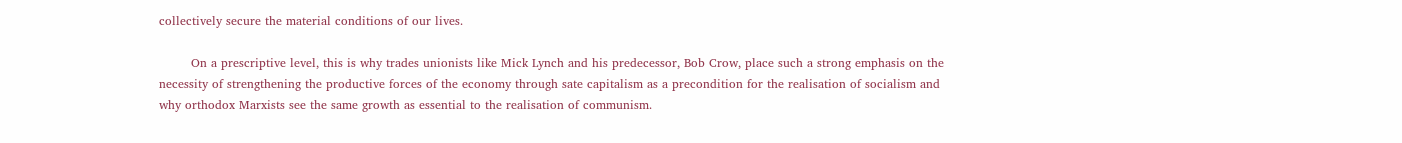collectively secure the material conditions of our lives.

        On a prescriptive level, this is why trades unionists like Mick Lynch and his predecessor, Bob Crow, place such a strong emphasis on the necessity of strengthening the productive forces of the economy through sate capitalism as a precondition for the realisation of socialism and why orthodox Marxists see the same growth as essential to the realisation of communism.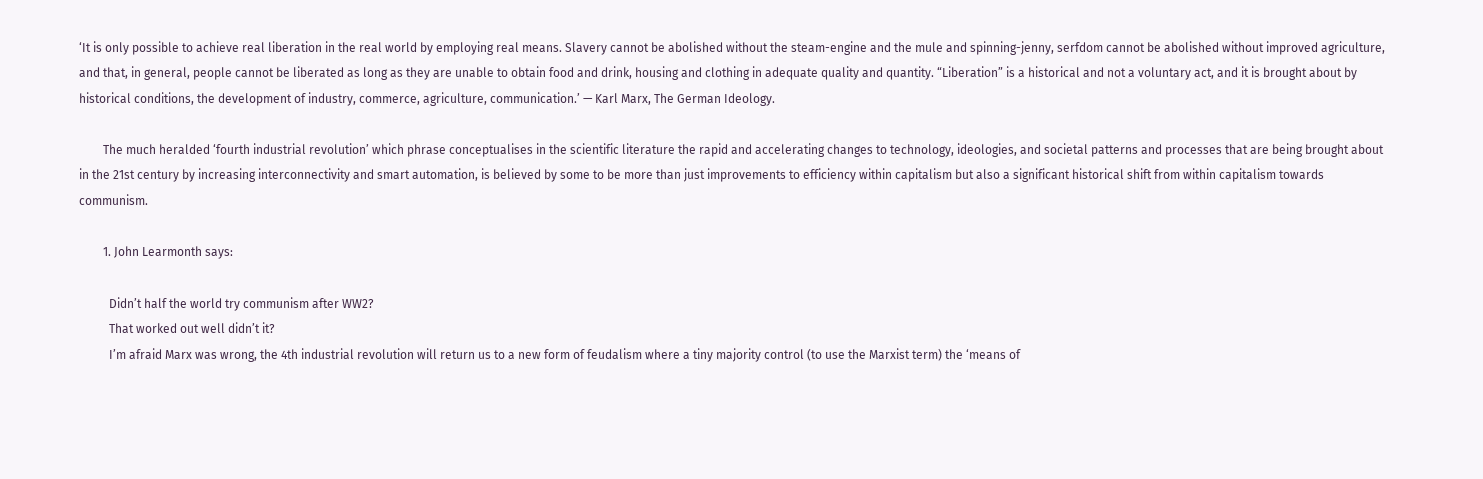‘It is only possible to achieve real liberation in the real world by employing real means. Slavery cannot be abolished without the steam-engine and the mule and spinning-jenny, serfdom cannot be abolished without improved agriculture, and that, in general, people cannot be liberated as long as they are unable to obtain food and drink, housing and clothing in adequate quality and quantity. “Liberation” is a historical and not a voluntary act, and it is brought about by historical conditions, the development of industry, commerce, agriculture, communication.’ — Karl Marx, The German Ideology.

        The much heralded ‘fourth industrial revolution’ which phrase conceptualises in the scientific literature the rapid and accelerating changes to technology, ideologies, and societal patterns and processes that are being brought about in the 21st century by increasing interconnectivity and smart automation, is believed by some to be more than just improvements to efficiency within capitalism but also a significant historical shift from within capitalism towards communism.

        1. John Learmonth says:

          Didn’t half the world try communism after WW2?
          That worked out well didn’t it?
          I’m afraid Marx was wrong, the 4th industrial revolution will return us to a new form of feudalism where a tiny majority control (to use the Marxist term) the ‘means of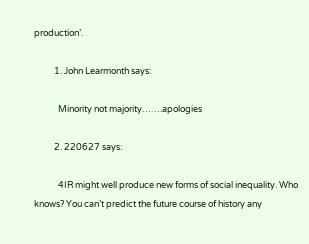production’.

          1. John Learmonth says:

            Minority not majority…….apologies

          2. 220627 says:

            4IR might well produce new forms of social inequality. Who knows? You can’t predict the future course of history any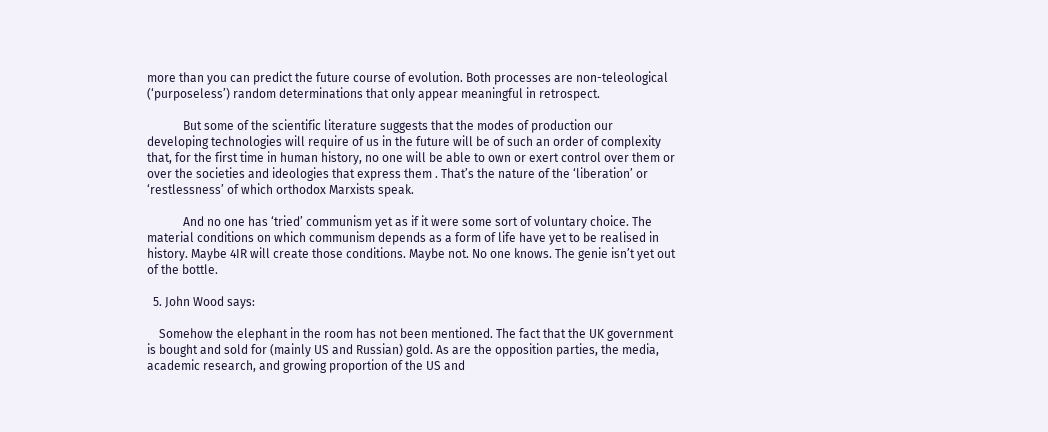more than you can predict the future course of evolution. Both processes are non-teleological (‘purposeless’) random determinations that only appear meaningful in retrospect.

            But some of the scientific literature suggests that the modes of production our developing technologies will require of us in the future will be of such an order of complexity that, for the first time in human history, no one will be able to own or exert control over them or over the societies and ideologies that express them . That’s the nature of the ‘liberation’ or ‘restlessness’ of which orthodox Marxists speak.

            And no one has ‘tried’ communism yet as if it were some sort of voluntary choice. The material conditions on which communism depends as a form of life have yet to be realised in history. Maybe 4IR will create those conditions. Maybe not. No one knows. The genie isn’t yet out of the bottle.

  5. John Wood says:

    Somehow the elephant in the room has not been mentioned. The fact that the UK government is bought and sold for (mainly US and Russian) gold. As are the opposition parties, the media, academic research, and growing proportion of the US and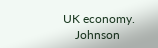UK economy.
    Johnson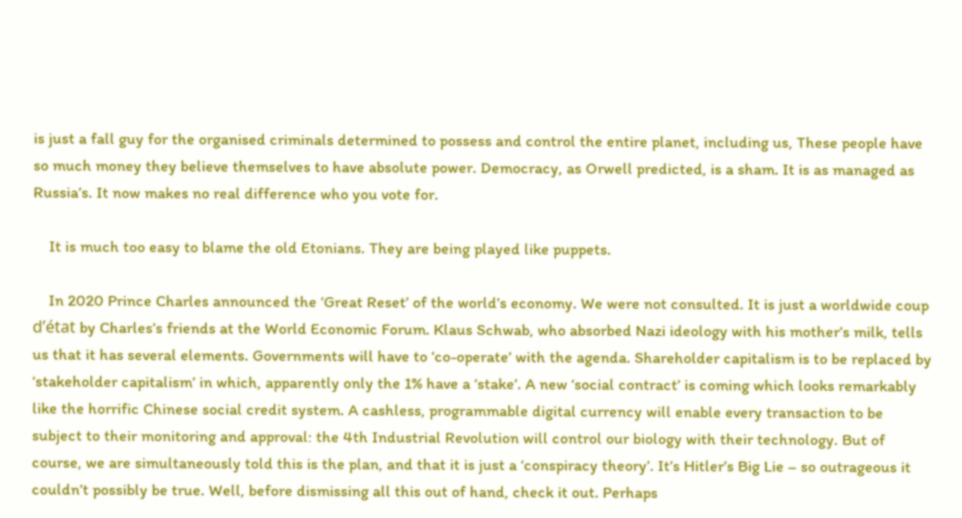is just a fall guy for the organised criminals determined to possess and control the entire planet, including us, These people have so much money they believe themselves to have absolute power. Democracy, as Orwell predicted, is a sham. It is as managed as Russia’s. It now makes no real difference who you vote for.

    It is much too easy to blame the old Etonians. They are being played like puppets.

    In 2020 Prince Charles announced the ‘Great Reset’ of the world’s economy. We were not consulted. It is just a worldwide coup d’état by Charles’s friends at the World Economic Forum. Klaus Schwab, who absorbed Nazi ideology with his mother’s milk, tells us that it has several elements. Governments will have to ‘co-operate’ with the agenda. Shareholder capitalism is to be replaced by ‘stakeholder capitalism’ in which, apparently only the 1% have a ‘stake’. A new ‘social contract’ is coming which looks remarkably like the horrific Chinese social credit system. A cashless, programmable digital currency will enable every transaction to be subject to their monitoring and approval: the 4th Industrial Revolution will control our biology with their technology. But of course, we are simultaneously told this is the plan, and that it is just a ‘conspiracy theory’. It’s Hitler’s Big Lie – so outrageous it couldn’t possibly be true. Well, before dismissing all this out of hand, check it out. Perhaps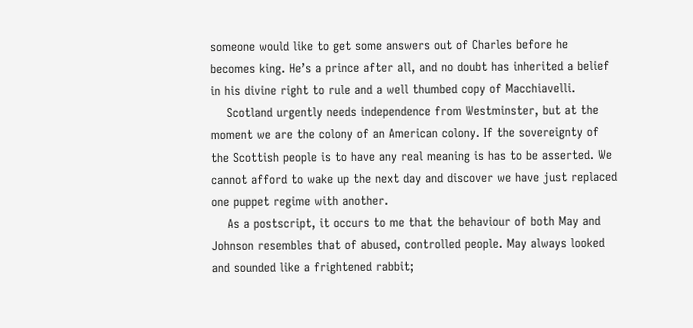someone would like to get some answers out of Charles before he becomes king. He’s a prince after all, and no doubt has inherited a belief in his divine right to rule and a well thumbed copy of Macchiavelli.
    Scotland urgently needs independence from Westminster, but at the moment we are the colony of an American colony. If the sovereignty of the Scottish people is to have any real meaning is has to be asserted. We cannot afford to wake up the next day and discover we have just replaced one puppet regime with another.
    As a postscript, it occurs to me that the behaviour of both May and Johnson resembles that of abused, controlled people. May always looked and sounded like a frightened rabbit;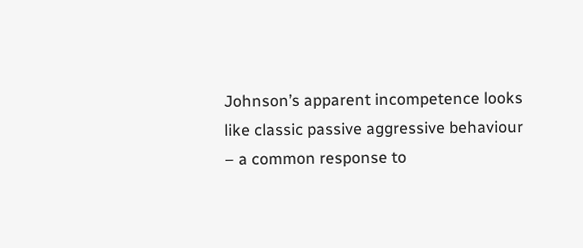Johnson’s apparent incompetence looks like classic passive aggressive behaviour – a common response to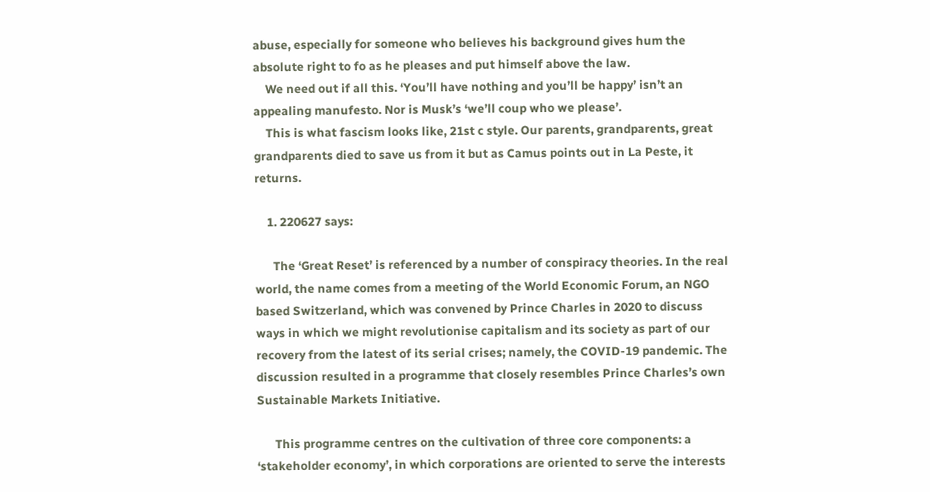abuse, especially for someone who believes his background gives hum the absolute right to fo as he pleases and put himself above the law.
    We need out if all this. ‘You’ll have nothing and you’ll be happy’ isn’t an appealing manufesto. Nor is Musk’s ‘we’ll coup who we please’.
    This is what fascism looks like, 21st c style. Our parents, grandparents, great grandparents died to save us from it but as Camus points out in La Peste, it returns.

    1. 220627 says:

      The ‘Great Reset’ is referenced by a number of conspiracy theories. In the real world, the name comes from a meeting of the World Economic Forum, an NGO based Switzerland, which was convened by Prince Charles in 2020 to discuss ways in which we might revolutionise capitalism and its society as part of our recovery from the latest of its serial crises; namely, the COVID-19 pandemic. The discussion resulted in a programme that closely resembles Prince Charles’s own Sustainable Markets Initiative.

      This programme centres on the cultivation of three core components: a ‘stakeholder economy’, in which corporations are oriented to serve the interests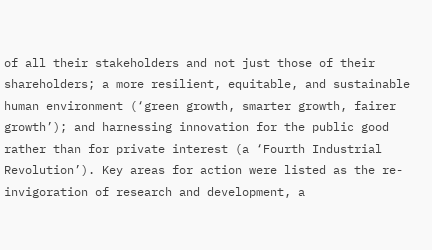of all their stakeholders and not just those of their shareholders; a more resilient, equitable, and sustainable human environment (‘green growth, smarter growth, fairer growth’); and harnessing innovation for the public good rather than for private interest (a ‘Fourth Industrial Revolution’). Key areas for action were listed as the re-invigoration of research and development, a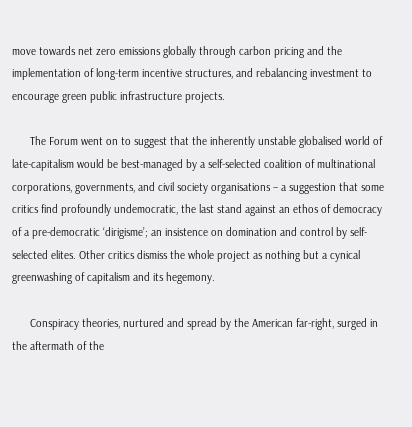move towards net zero emissions globally through carbon pricing and the implementation of long-term incentive structures, and rebalancing investment to encourage green public infrastructure projects.

      The Forum went on to suggest that the inherently unstable globalised world of late-capitalism would be best-managed by a self-selected coalition of multinational corporations, governments, and civil society organisations – a suggestion that some critics find profoundly undemocratic, the last stand against an ethos of democracy of a pre-democratic ‘dirigisme’; an insistence on domination and control by self-selected elites. Other critics dismiss the whole project as nothing but a cynical greenwashing of capitalism and its hegemony.

      Conspiracy theories, nurtured and spread by the American far-right, surged in the aftermath of the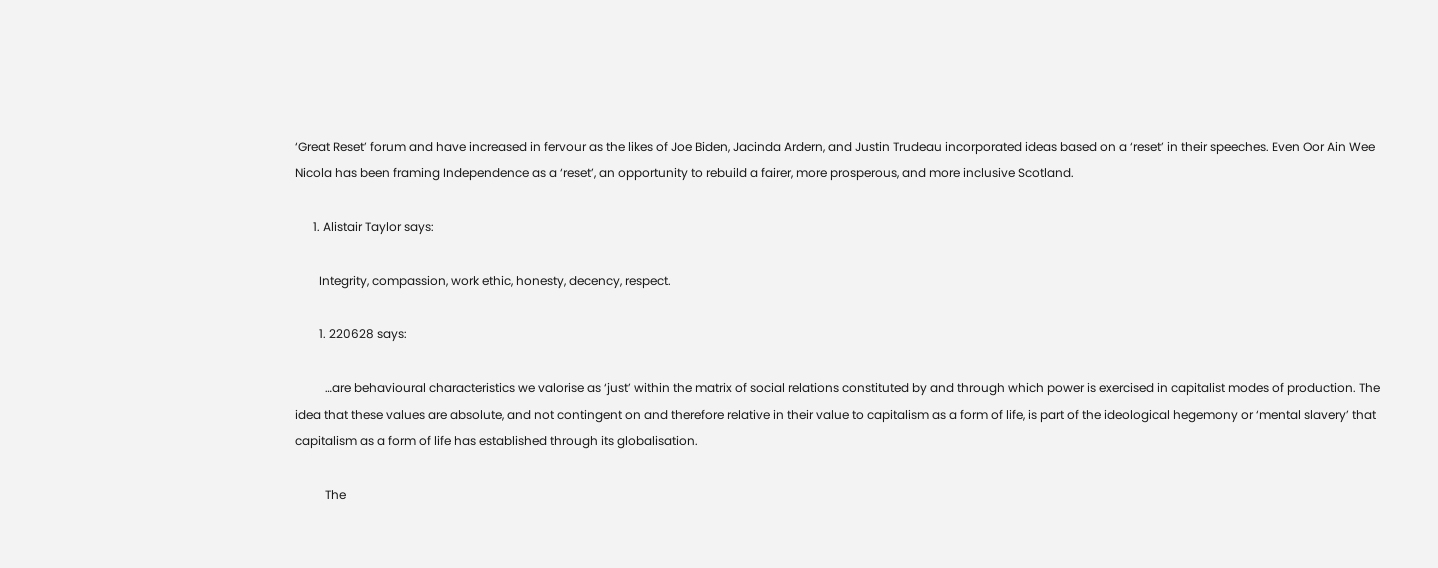‘Great Reset’ forum and have increased in fervour as the likes of Joe Biden, Jacinda Ardern, and Justin Trudeau incorporated ideas based on a ‘reset’ in their speeches. Even Oor Ain Wee Nicola has been framing Independence as a ‘reset’, an opportunity to rebuild a fairer, more prosperous, and more inclusive Scotland.

      1. Alistair Taylor says:

        Integrity, compassion, work ethic, honesty, decency, respect.

        1. 220628 says:

          …are behavioural characteristics we valorise as ‘just’ within the matrix of social relations constituted by and through which power is exercised in capitalist modes of production. The idea that these values are absolute, and not contingent on and therefore relative in their value to capitalism as a form of life, is part of the ideological hegemony or ‘mental slavery’ that capitalism as a form of life has established through its globalisation.

          The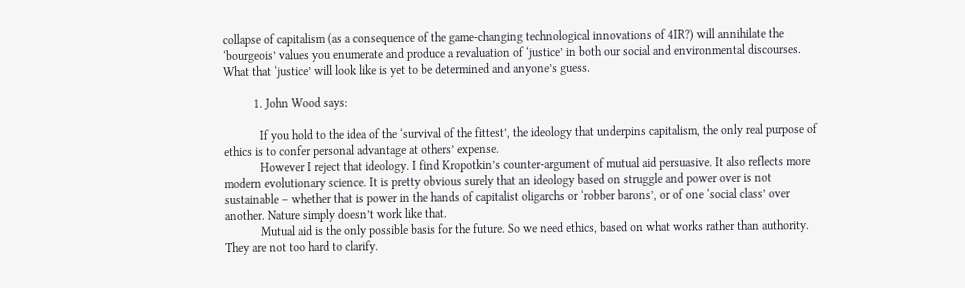collapse of capitalism (as a consequence of the game-changing technological innovations of 4IR?) will annihilate the ‘bourgeois’ values you enumerate and produce a revaluation of ‘justice’ in both our social and environmental discourses. What that ‘justice’ will look like is yet to be determined and anyone’s guess.

          1. John Wood says:

            If you hold to the idea of the ‘survival of the fittest’, the ideology that underpins capitalism, the only real purpose of ethics is to confer personal advantage at others’ expense.
            However I reject that ideology. I find Kropotkin’s counter-argument of mutual aid persuasive. It also reflects more modern evolutionary science. It is pretty obvious surely that an ideology based on struggle and power over is not sustainable – whether that is power in the hands of capitalist oligarchs or ‘robber barons’, or of one ‘social class’ over another. Nature simply doesn’t work like that.
            Mutual aid is the only possible basis for the future. So we need ethics, based on what works rather than authority. They are not too hard to clarify.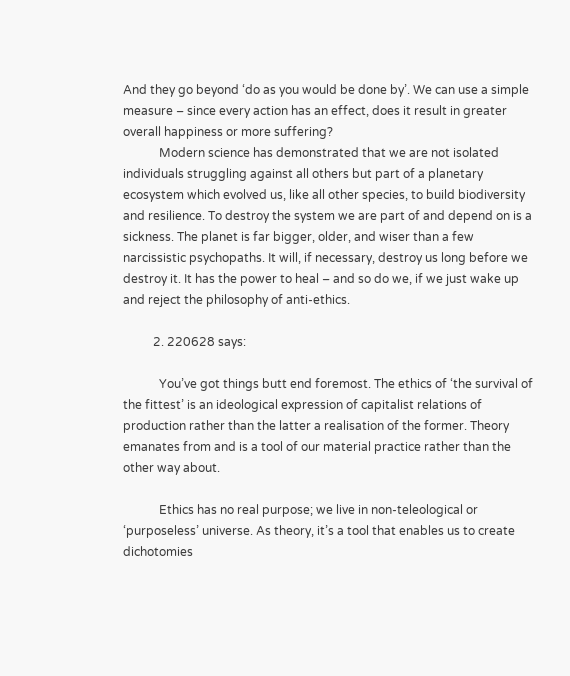And they go beyond ‘do as you would be done by’. We can use a simple measure – since every action has an effect, does it result in greater overall happiness or more suffering?
            Modern science has demonstrated that we are not isolated individuals struggling against all others but part of a planetary ecosystem which evolved us, like all other species, to build biodiversity and resilience. To destroy the system we are part of and depend on is a sickness. The planet is far bigger, older, and wiser than a few narcissistic psychopaths. It will, if necessary, destroy us long before we destroy it. It has the power to heal – and so do we, if we just wake up and reject the philosophy of anti-ethics.

          2. 220628 says:

            You’ve got things butt end foremost. The ethics of ‘the survival of the fittest’ is an ideological expression of capitalist relations of production rather than the latter a realisation of the former. Theory emanates from and is a tool of our material practice rather than the other way about.

            Ethics has no real purpose; we live in non-teleological or ‘purposeless’ universe. As theory, it’s a tool that enables us to create dichotomies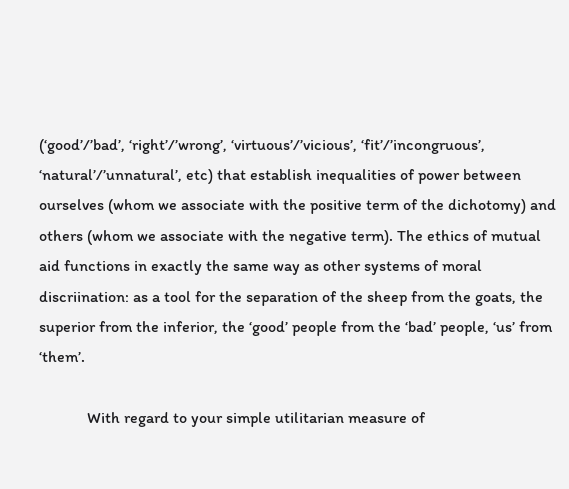(‘good’/’bad’, ‘right’/’wrong’, ‘virtuous’/’vicious’, ‘fit’/’incongruous’, ‘natural’/’unnatural’, etc) that establish inequalities of power between ourselves (whom we associate with the positive term of the dichotomy) and others (whom we associate with the negative term). The ethics of mutual aid functions in exactly the same way as other systems of moral discriination: as a tool for the separation of the sheep from the goats, the superior from the inferior, the ‘good’ people from the ‘bad’ people, ‘us’ from ‘them’.

            With regard to your simple utilitarian measure of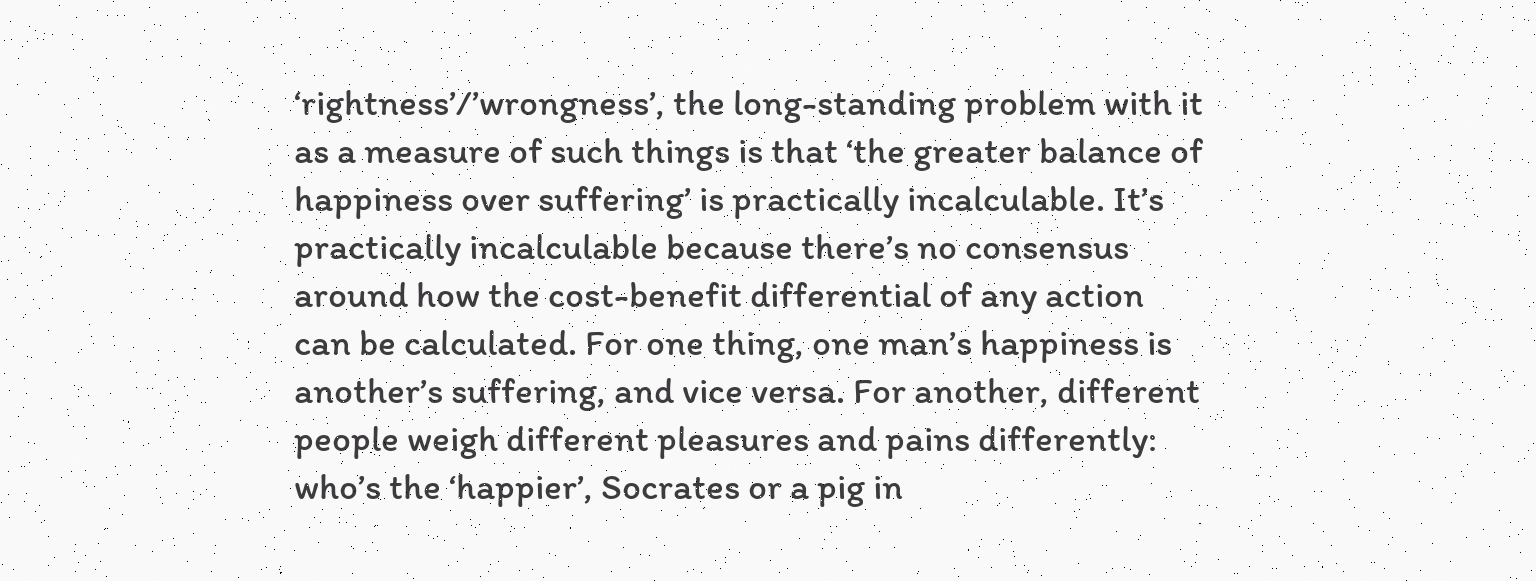‘rightness’/’wrongness’, the long-standing problem with it as a measure of such things is that ‘the greater balance of happiness over suffering’ is practically incalculable. It’s practically incalculable because there’s no consensus around how the cost-benefit differential of any action can be calculated. For one thing, one man’s happiness is another’s suffering, and vice versa. For another, different people weigh different pleasures and pains differently: who’s the ‘happier’, Socrates or a pig in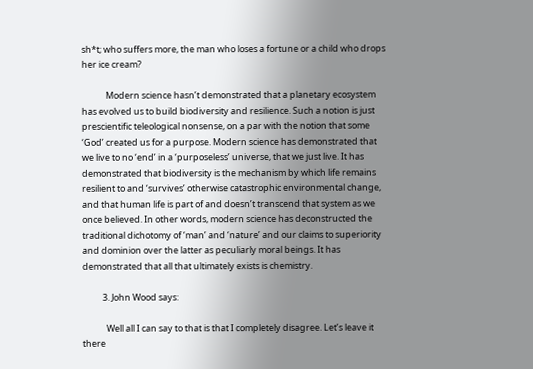sh*t; who suffers more, the man who loses a fortune or a child who drops her ice cream?

            Modern science hasn’t demonstrated that a planetary ecosystem has evolved us to build biodiversity and resilience. Such a notion is just prescientific teleological nonsense, on a par with the notion that some ‘God’ created us for a purpose. Modern science has demonstrated that we live to no ‘end’ in a ‘purposeless’ universe, that we just live. It has demonstrated that biodiversity is the mechanism by which life remains resilient to and ‘survives’ otherwise catastrophic environmental change, and that human life is part of and doesn’t transcend that system as we once believed. In other words, modern science has deconstructed the traditional dichotomy of ‘man’ and ‘nature’ and our claims to superiority and dominion over the latter as peculiarly moral beings. It has demonstrated that all that ultimately exists is chemistry.

          3. John Wood says:

            Well all I can say to that is that I completely disagree. Let’s leave it there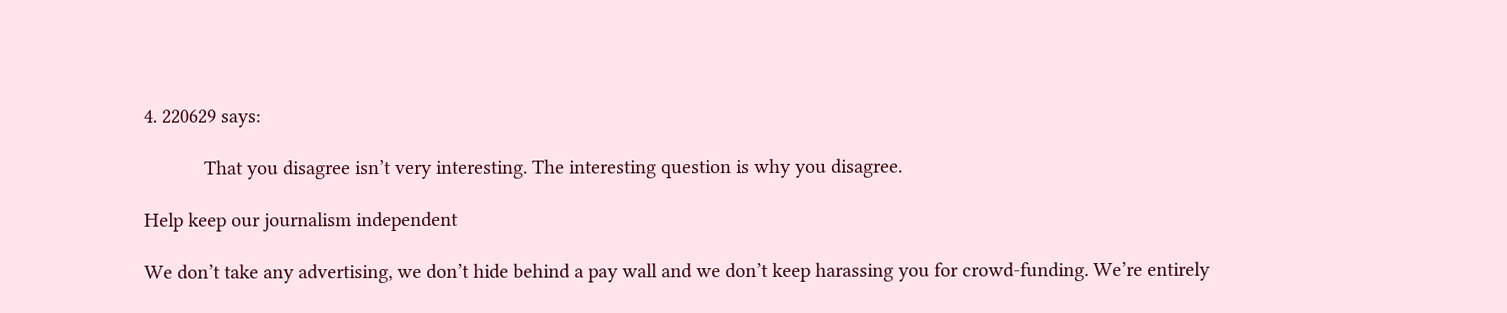4. 220629 says:

            That you disagree isn’t very interesting. The interesting question is why you disagree.

Help keep our journalism independent

We don’t take any advertising, we don’t hide behind a pay wall and we don’t keep harassing you for crowd-funding. We’re entirely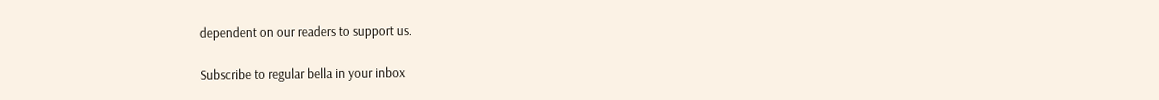dependent on our readers to support us.

Subscribe to regular bella in your inbox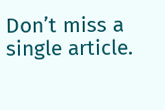Don’t miss a single article.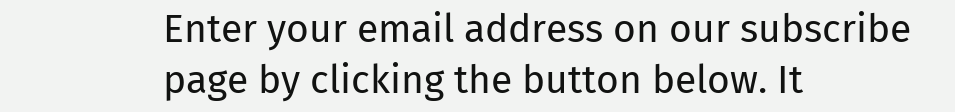Enter your email address on our subscribe page by clicking the button below. It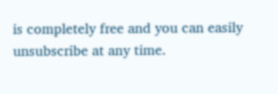is completely free and you can easily unsubscribe at any time.